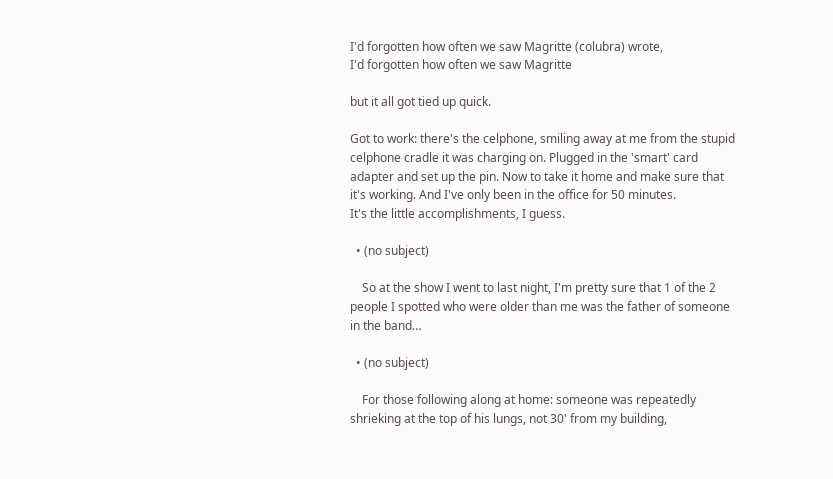I'd forgotten how often we saw Magritte (colubra) wrote,
I'd forgotten how often we saw Magritte

but it all got tied up quick.

Got to work: there's the celphone, smiling away at me from the stupid celphone cradle it was charging on. Plugged in the 'smart' card adapter and set up the pin. Now to take it home and make sure that it's working. And I've only been in the office for 50 minutes.
It's the little accomplishments, I guess.

  • (no subject)

    So at the show I went to last night, I'm pretty sure that 1 of the 2 people I spotted who were older than me was the father of someone in the band…

  • (no subject)

    For those following along at home: someone was repeatedly shrieking at the top of his lungs, not 30' from my building,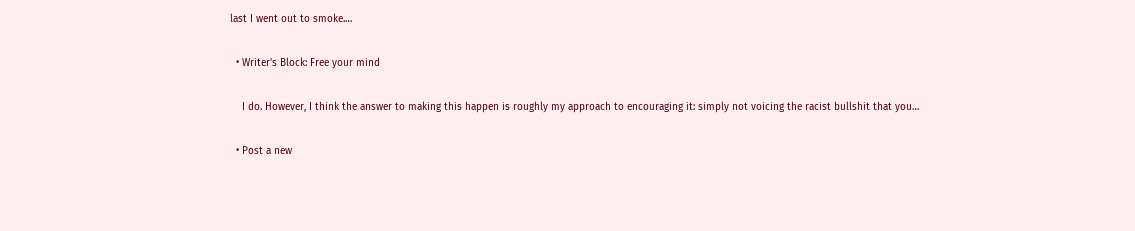last I went out to smoke.…

  • Writer's Block: Free your mind

    I do. However, I think the answer to making this happen is roughly my approach to encouraging it: simply not voicing the racist bullshit that you…

  • Post a new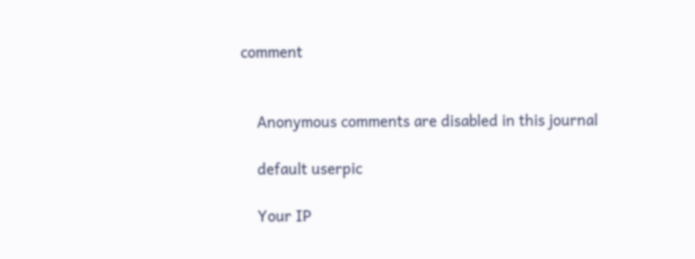comment


    Anonymous comments are disabled in this journal

    default userpic

    Your IP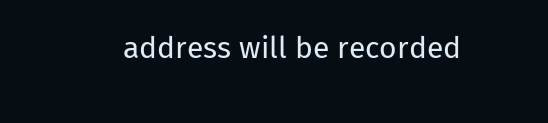address will be recorded